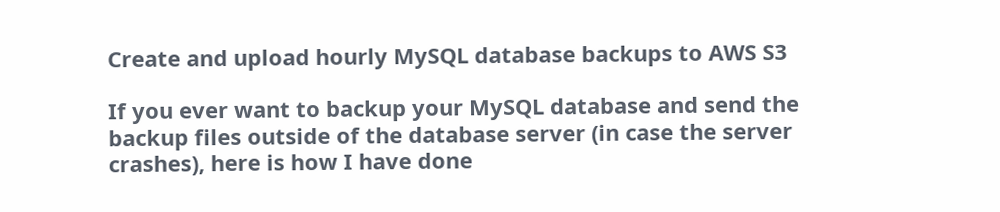Create and upload hourly MySQL database backups to AWS S3

If you ever want to backup your MySQL database and send the backup files outside of the database server (in case the server crashes), here is how I have done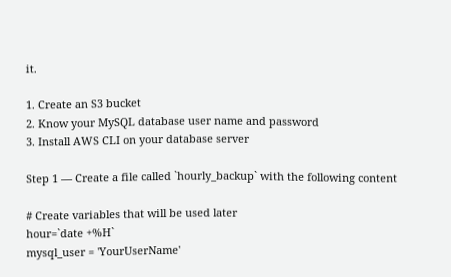it.

1. Create an S3 bucket
2. Know your MySQL database user name and password
3. Install AWS CLI on your database server

Step 1 — Create a file called `hourly_backup` with the following content

# Create variables that will be used later
hour=`date +%H`
mysql_user = 'YourUserName'